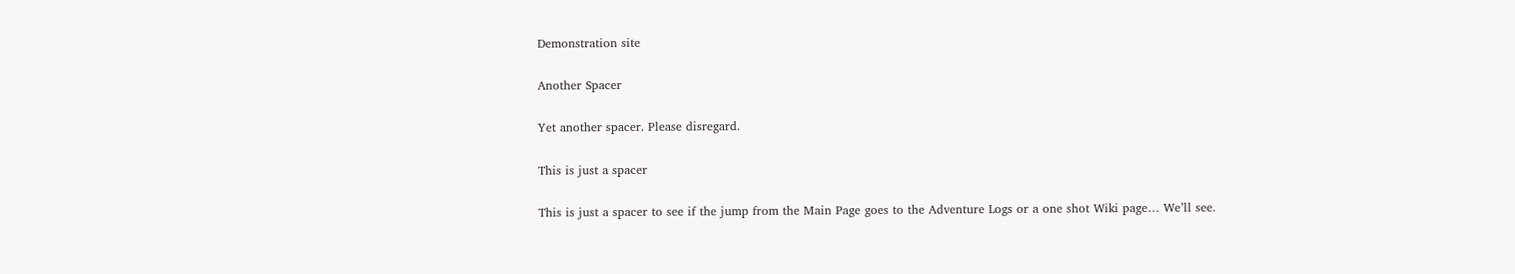Demonstration site

Another Spacer

Yet another spacer. Please disregard.

This is just a spacer

This is just a spacer to see if the jump from the Main Page goes to the Adventure Logs or a one shot Wiki page… We’ll see.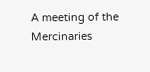A meeting of the Mercinaries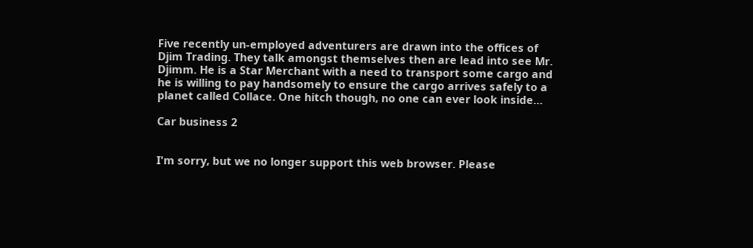Five recently un-employed adventurers are drawn into the offices of Djim Trading. They talk amongst themselves then are lead into see Mr. Djimm. He is a Star Merchant with a need to transport some cargo and he is willing to pay handsomely to ensure the cargo arrives safely to a planet called Collace. One hitch though, no one can ever look inside…

Car business 2


I'm sorry, but we no longer support this web browser. Please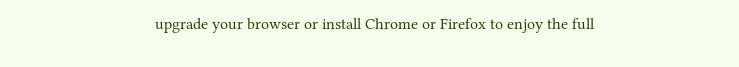upgrade your browser or install Chrome or Firefox to enjoy the full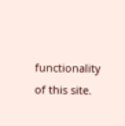functionality of this site.